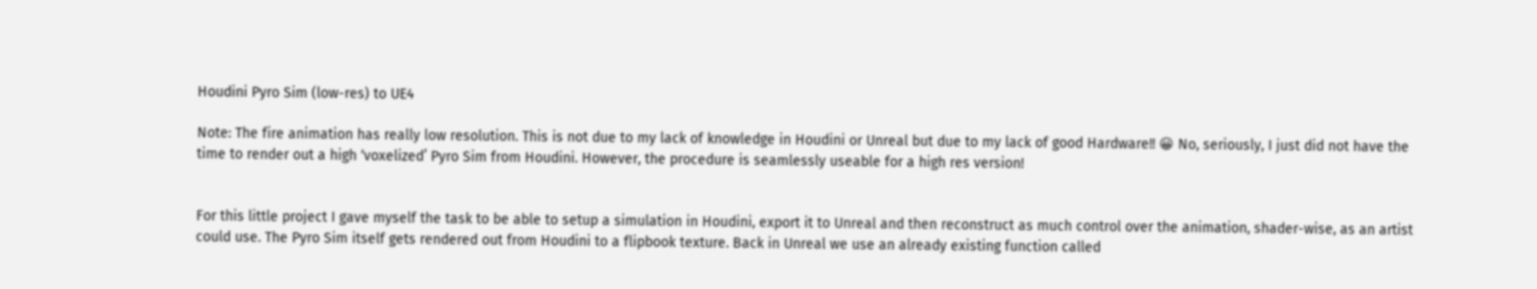Houdini Pyro Sim (low-res) to UE4

Note: The fire animation has really low resolution. This is not due to my lack of knowledge in Houdini or Unreal but due to my lack of good Hardware!! 😀 No, seriously, I just did not have the time to render out a high ‘voxelized’ Pyro Sim from Houdini. However, the procedure is seamlessly useable for a high res version!


For this little project I gave myself the task to be able to setup a simulation in Houdini, export it to Unreal and then reconstruct as much control over the animation, shader-wise, as an artist could use. The Pyro Sim itself gets rendered out from Houdini to a flipbook texture. Back in Unreal we use an already existing function called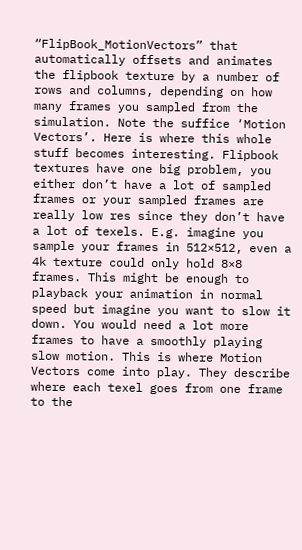“FlipBook_MotionVectors” that automatically offsets and animates the flipbook texture by a number of rows and columns, depending on how many frames you sampled from the simulation. Note the suffice ‘Motion Vectors’. Here is where this whole stuff becomes interesting. Flipbook textures have one big problem, you either don’t have a lot of sampled frames or your sampled frames are really low res since they don’t have a lot of texels. E.g. imagine you sample your frames in 512×512, even a 4k texture could only hold 8×8 frames. This might be enough to playback your animation in normal speed but imagine you want to slow it down. You would need a lot more frames to have a smoothly playing slow motion. This is where Motion Vectors come into play. They describe where each texel goes from one frame to the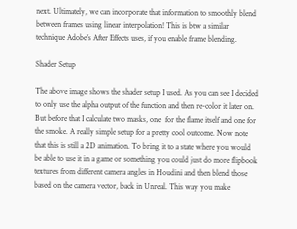next. Ultimately, we can incorporate that information to smoothly blend between frames using linear interpolation! This is btw a similar technique Adobe’s After Effects uses, if you enable frame blending.

Shader Setup

The above image shows the shader setup I used. As you can see I decided to only use the alpha output of the function and then re-color it later on. But before that I calculate two masks, one  for the flame itself and one for the smoke. A really simple setup for a pretty cool outcome. Now note that this is still a 2D animation. To bring it to a state where you would be able to use it in a game or something you could just do more flipbook textures from different camera angles in Houdini and then blend those based on the camera vector, back in Unreal. This way you make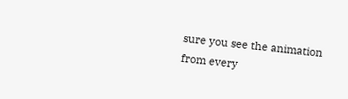sure you see the animation from every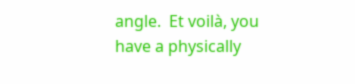angle.  Et voilà, you have a physically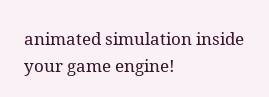animated simulation inside your game engine!